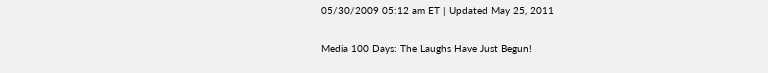05/30/2009 05:12 am ET | Updated May 25, 2011

Media 100 Days: The Laughs Have Just Begun!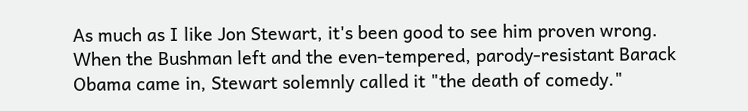As much as I like Jon Stewart, it's been good to see him proven wrong. When the Bushman left and the even-tempered, parody-resistant Barack Obama came in, Stewart solemnly called it "the death of comedy."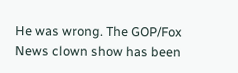He was wrong. The GOP/Fox News clown show has been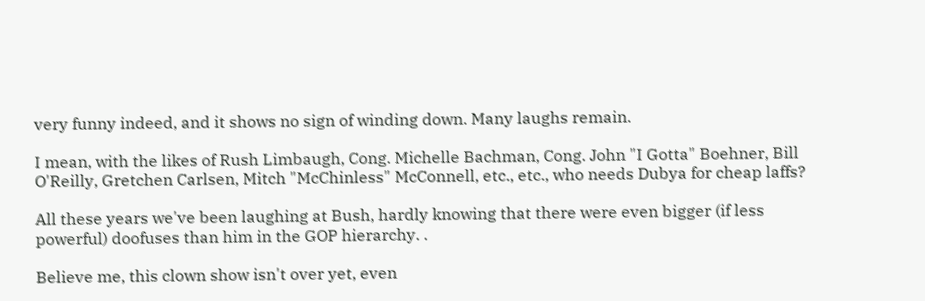very funny indeed, and it shows no sign of winding down. Many laughs remain.

I mean, with the likes of Rush Limbaugh, Cong. Michelle Bachman, Cong. John "I Gotta" Boehner, Bill O'Reilly, Gretchen Carlsen, Mitch "McChinless" McConnell, etc., etc., who needs Dubya for cheap laffs?

All these years we've been laughing at Bush, hardly knowing that there were even bigger (if less powerful) doofuses than him in the GOP hierarchy. .

Believe me, this clown show isn't over yet, even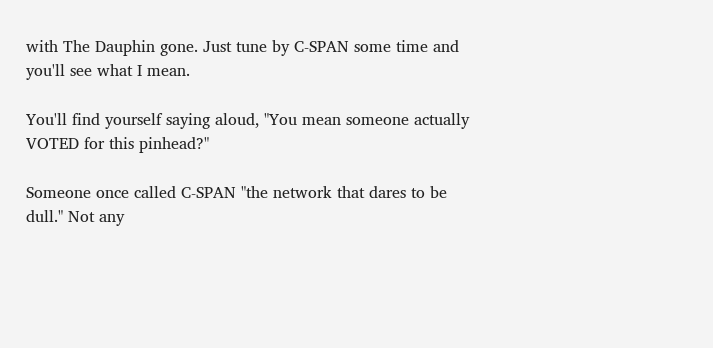with The Dauphin gone. Just tune by C-SPAN some time and you'll see what I mean.

You'll find yourself saying aloud, "You mean someone actually VOTED for this pinhead?"

Someone once called C-SPAN "the network that dares to be dull." Not any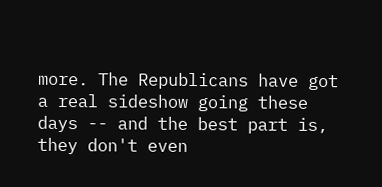more. The Republicans have got a real sideshow going these days -- and the best part is, they don't even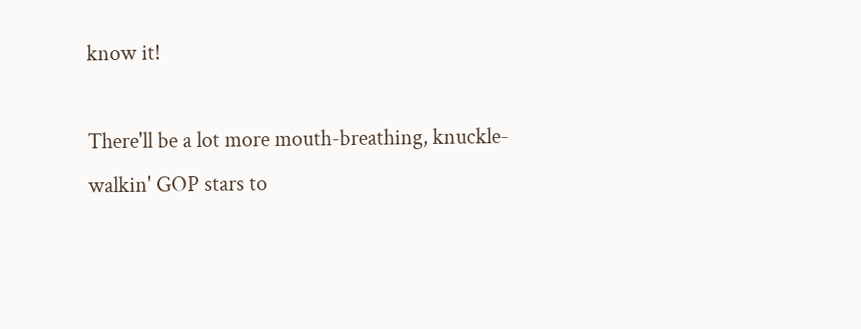know it!

There'll be a lot more mouth-breathing, knuckle-walkin' GOP stars to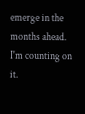emerge in the months ahead. I'm counting on it.